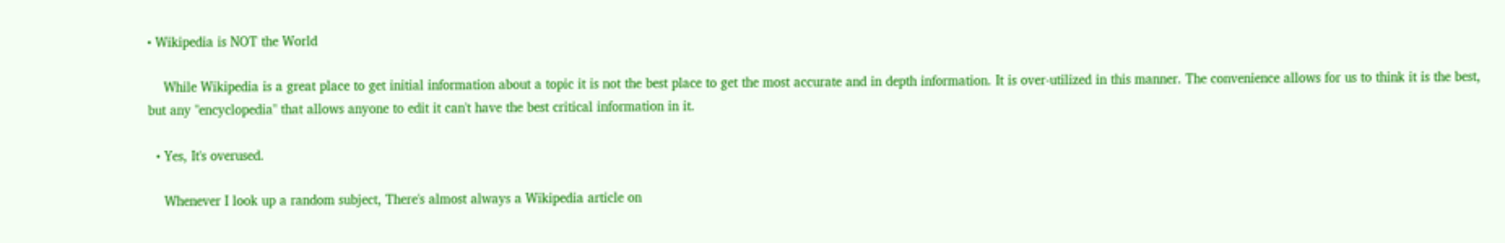• Wikipedia is NOT the World

    While Wikipedia is a great place to get initial information about a topic it is not the best place to get the most accurate and in depth information. It is over-utilized in this manner. The convenience allows for us to think it is the best, but any "encyclopedia" that allows anyone to edit it can't have the best critical information in it.

  • Yes, It's overused.

    Whenever I look up a random subject, There's almost always a Wikipedia article on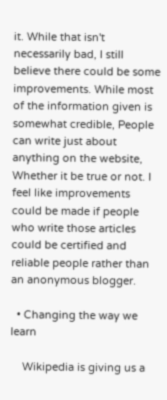it. While that isn't necessarily bad, I still believe there could be some improvements. While most of the information given is somewhat credible, People can write just about anything on the website, Whether it be true or not. I feel like improvements could be made if people who write those articles could be certified and reliable people rather than an anonymous blogger.

  • Changing the way we learn

    Wikipedia is giving us a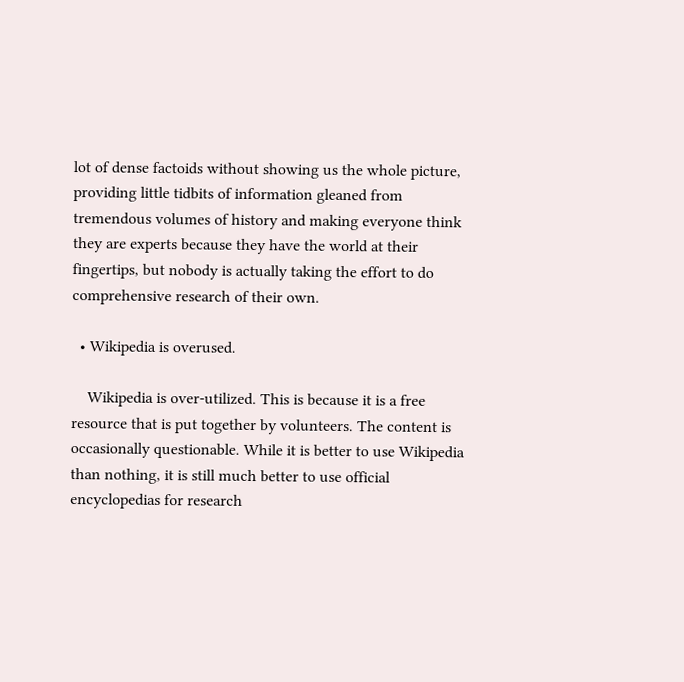lot of dense factoids without showing us the whole picture, providing little tidbits of information gleaned from tremendous volumes of history and making everyone think they are experts because they have the world at their fingertips, but nobody is actually taking the effort to do comprehensive research of their own.

  • Wikipedia is overused.

    Wikipedia is over-utilized. This is because it is a free resource that is put together by volunteers. The content is occasionally questionable. While it is better to use Wikipedia than nothing, it is still much better to use official encyclopedias for research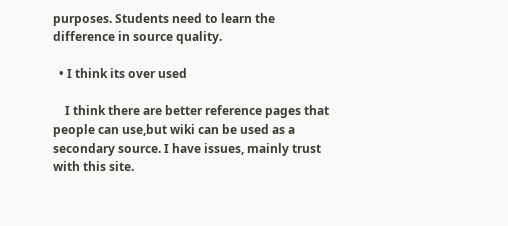purposes. Students need to learn the difference in source quality.

  • I think its over used

    I think there are better reference pages that people can use,but wiki can be used as a secondary source. I have issues, mainly trust with this site.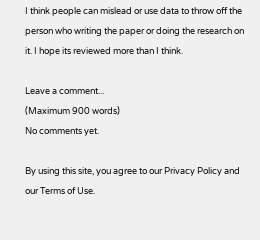I think people can mislead or use data to throw off the person who writing the paper or doing the research on it. I hope its reviewed more than I think.

Leave a comment...
(Maximum 900 words)
No comments yet.

By using this site, you agree to our Privacy Policy and our Terms of Use.